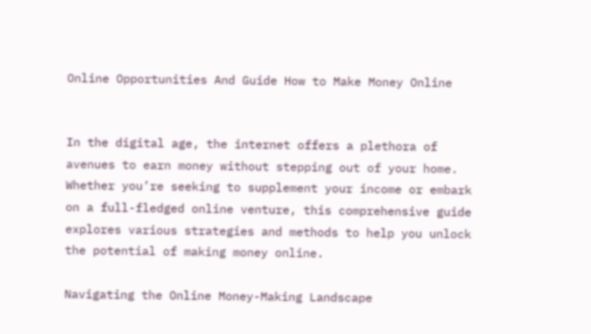Online Opportunities And Guide How to Make Money Online


In the digital age, the internet offers a plethora of avenues to earn money without stepping out of your home. Whether you’re seeking to supplement your income or embark on a full-fledged online venture, this comprehensive guide explores various strategies and methods to help you unlock the potential of making money online.

Navigating the Online Money-Making Landscape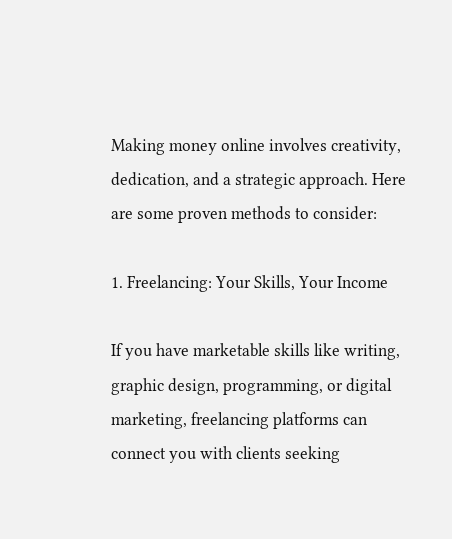Making money online involves creativity, dedication, and a strategic approach. Here are some proven methods to consider:

1. Freelancing: Your Skills, Your Income

If you have marketable skills like writing, graphic design, programming, or digital marketing, freelancing platforms can connect you with clients seeking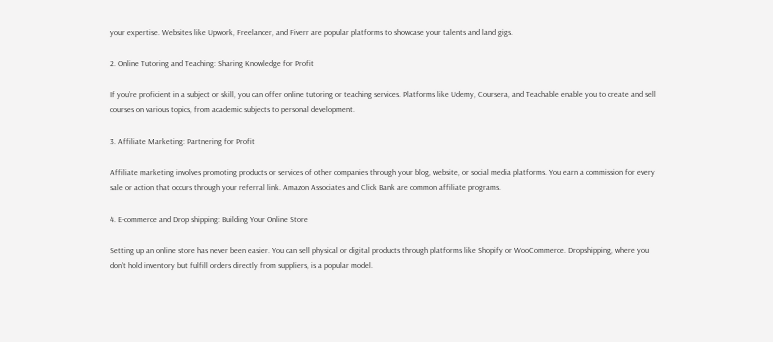your expertise. Websites like Upwork, Freelancer, and Fiverr are popular platforms to showcase your talents and land gigs.

2. Online Tutoring and Teaching: Sharing Knowledge for Profit

If you’re proficient in a subject or skill, you can offer online tutoring or teaching services. Platforms like Udemy, Coursera, and Teachable enable you to create and sell courses on various topics, from academic subjects to personal development.

3. Affiliate Marketing: Partnering for Profit

Affiliate marketing involves promoting products or services of other companies through your blog, website, or social media platforms. You earn a commission for every sale or action that occurs through your referral link. Amazon Associates and Click Bank are common affiliate programs.

4. E-commerce and Drop shipping: Building Your Online Store

Setting up an online store has never been easier. You can sell physical or digital products through platforms like Shopify or WooCommerce. Dropshipping, where you don’t hold inventory but fulfill orders directly from suppliers, is a popular model.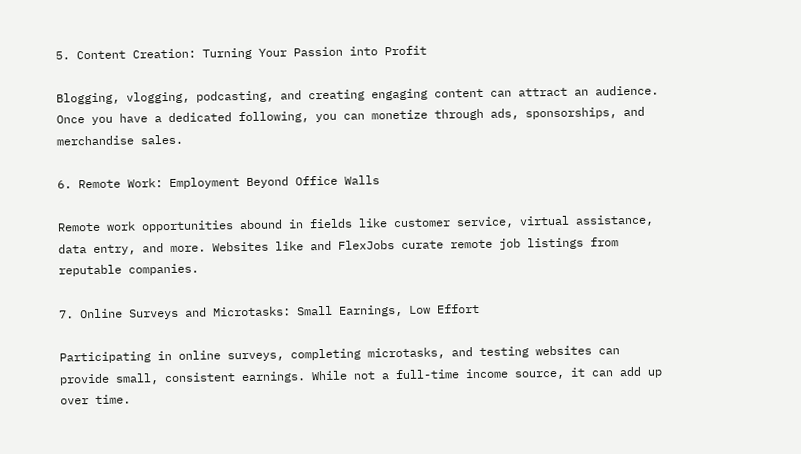5. Content Creation: Turning Your Passion into Profit

Blogging, vlogging, podcasting, and creating engaging content can attract an audience. Once you have a dedicated following, you can monetize through ads, sponsorships, and merchandise sales.

6. Remote Work: Employment Beyond Office Walls

Remote work opportunities abound in fields like customer service, virtual assistance, data entry, and more. Websites like and FlexJobs curate remote job listings from reputable companies.

7. Online Surveys and Microtasks: Small Earnings, Low Effort

Participating in online surveys, completing microtasks, and testing websites can provide small, consistent earnings. While not a full-time income source, it can add up over time.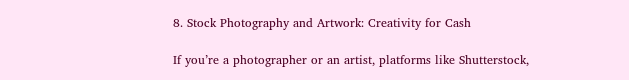8. Stock Photography and Artwork: Creativity for Cash

If you’re a photographer or an artist, platforms like Shutterstock,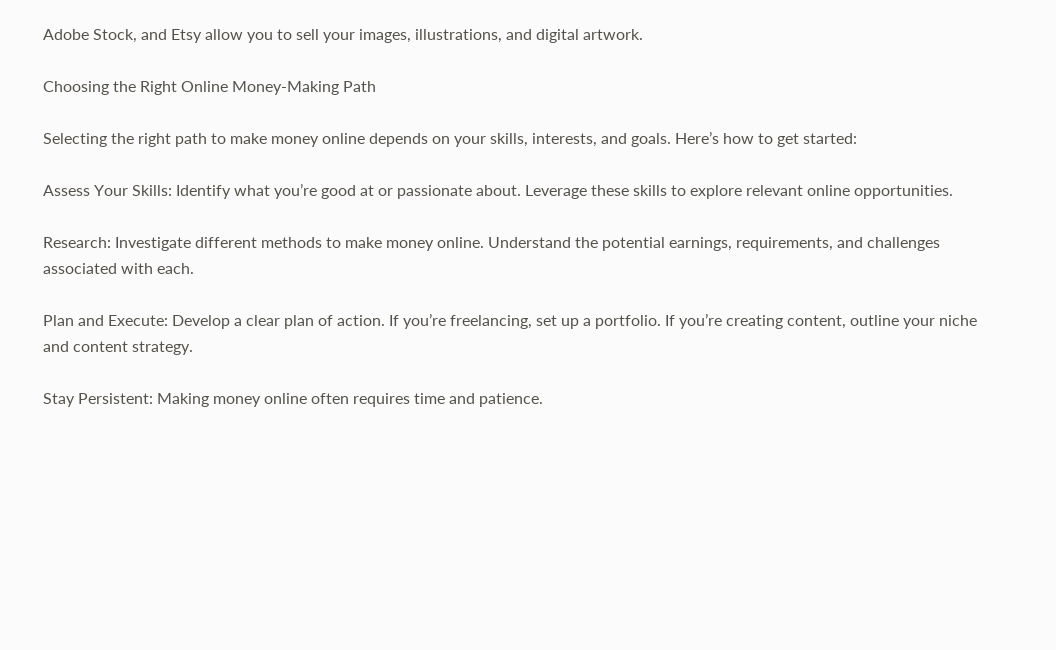Adobe Stock, and Etsy allow you to sell your images, illustrations, and digital artwork.

Choosing the Right Online Money-Making Path

Selecting the right path to make money online depends on your skills, interests, and goals. Here’s how to get started:

Assess Your Skills: Identify what you’re good at or passionate about. Leverage these skills to explore relevant online opportunities.

Research: Investigate different methods to make money online. Understand the potential earnings, requirements, and challenges associated with each.

Plan and Execute: Develop a clear plan of action. If you’re freelancing, set up a portfolio. If you’re creating content, outline your niche and content strategy.

Stay Persistent: Making money online often requires time and patience.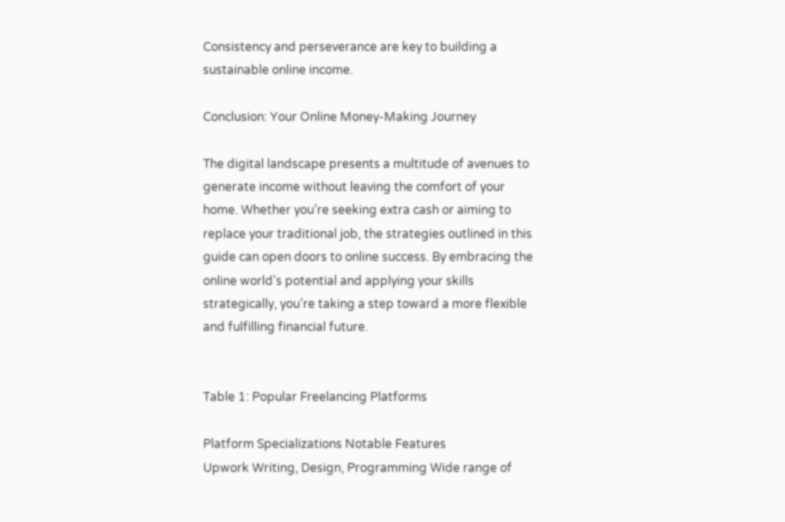Consistency and perseverance are key to building a sustainable online income.

Conclusion: Your Online Money-Making Journey

The digital landscape presents a multitude of avenues to generate income without leaving the comfort of your home. Whether you’re seeking extra cash or aiming to replace your traditional job, the strategies outlined in this guide can open doors to online success. By embracing the online world’s potential and applying your skills strategically, you’re taking a step toward a more flexible and fulfilling financial future.


Table 1: Popular Freelancing Platforms

Platform Specializations Notable Features
Upwork Writing, Design, Programming Wide range of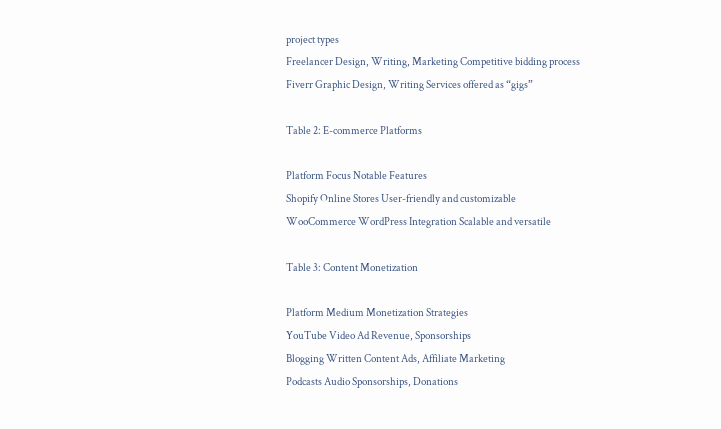project types
Freelancer Design, Writing, Marketing Competitive bidding process
Fiverr Graphic Design, Writing Services offered as “gigs”

Table 2: E-commerce Platforms

Platform Focus Notable Features
Shopify Online Stores User-friendly and customizable
WooCommerce WordPress Integration Scalable and versatile

Table 3: Content Monetization

Platform Medium Monetization Strategies
YouTube Video Ad Revenue, Sponsorships
Blogging Written Content Ads, Affiliate Marketing
Podcasts Audio Sponsorships, Donations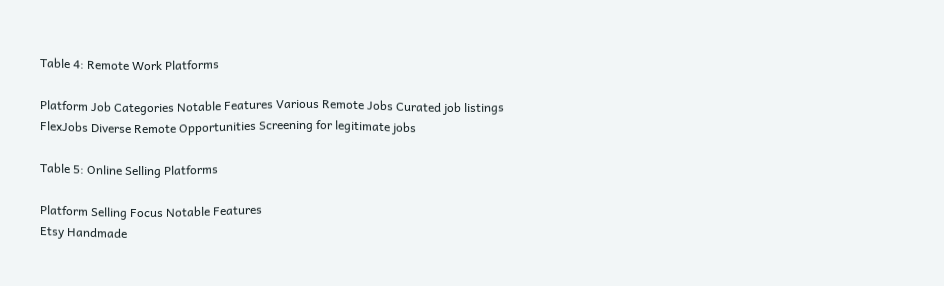Table 4: Remote Work Platforms

Platform Job Categories Notable Features Various Remote Jobs Curated job listings
FlexJobs Diverse Remote Opportunities Screening for legitimate jobs

Table 5: Online Selling Platforms

Platform Selling Focus Notable Features
Etsy Handmade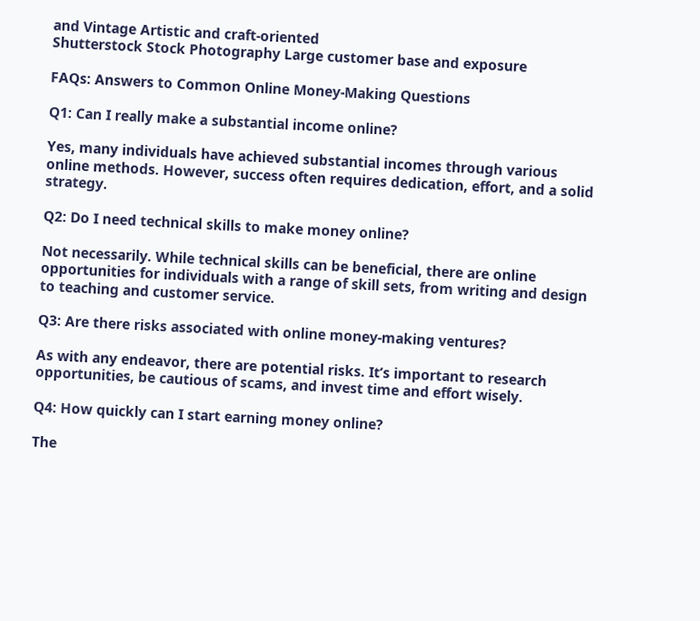and Vintage Artistic and craft-oriented
Shutterstock Stock Photography Large customer base and exposure

FAQs: Answers to Common Online Money-Making Questions

Q1: Can I really make a substantial income online?

Yes, many individuals have achieved substantial incomes through various online methods. However, success often requires dedication, effort, and a solid strategy.

Q2: Do I need technical skills to make money online?

Not necessarily. While technical skills can be beneficial, there are online opportunities for individuals with a range of skill sets, from writing and design to teaching and customer service.

Q3: Are there risks associated with online money-making ventures?

As with any endeavor, there are potential risks. It’s important to research opportunities, be cautious of scams, and invest time and effort wisely.

Q4: How quickly can I start earning money online?

The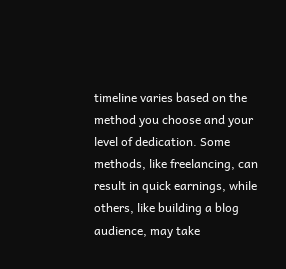timeline varies based on the method you choose and your level of dedication. Some methods, like freelancing, can result in quick earnings, while others, like building a blog audience, may take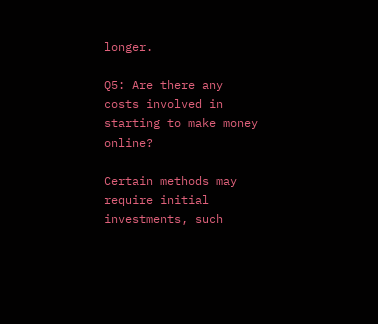longer.

Q5: Are there any costs involved in starting to make money online?

Certain methods may require initial investments, such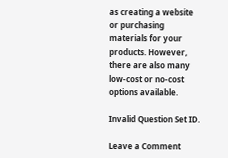as creating a website or purchasing materials for your products. However, there are also many low-cost or no-cost options available.

Invalid Question Set ID.

Leave a Comment